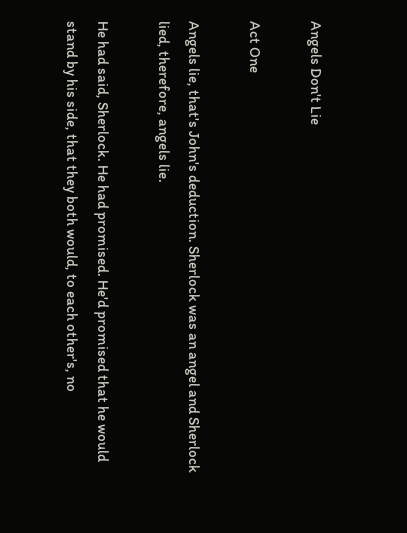Angels Don't Lie

Act One

Angels lie, that's John's deduction. Sherlock was an angel and Sherlock lied, therefore, angels lie.

He had said, Sherlock. He had promised. He'd promised that he would stand by his side, that they both would, to each other's, no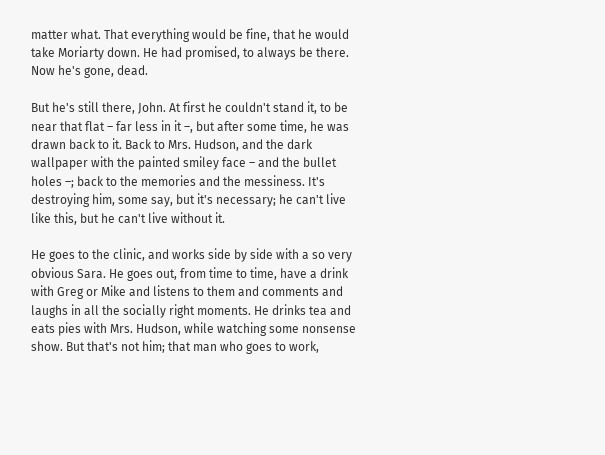matter what. That everything would be fine, that he would take Moriarty down. He had promised, to always be there. Now he's gone, dead.

But he's still there, John. At first he couldn't stand it, to be near that flat – far less in it –, but after some time, he was drawn back to it. Back to Mrs. Hudson, and the dark wallpaper with the painted smiley face – and the bullet holes –; back to the memories and the messiness. It's destroying him, some say, but it's necessary; he can't live like this, but he can't live without it.

He goes to the clinic, and works side by side with a so very obvious Sara. He goes out, from time to time, have a drink with Greg or Mike and listens to them and comments and laughs in all the socially right moments. He drinks tea and eats pies with Mrs. Hudson, while watching some nonsense show. But that's not him; that man who goes to work,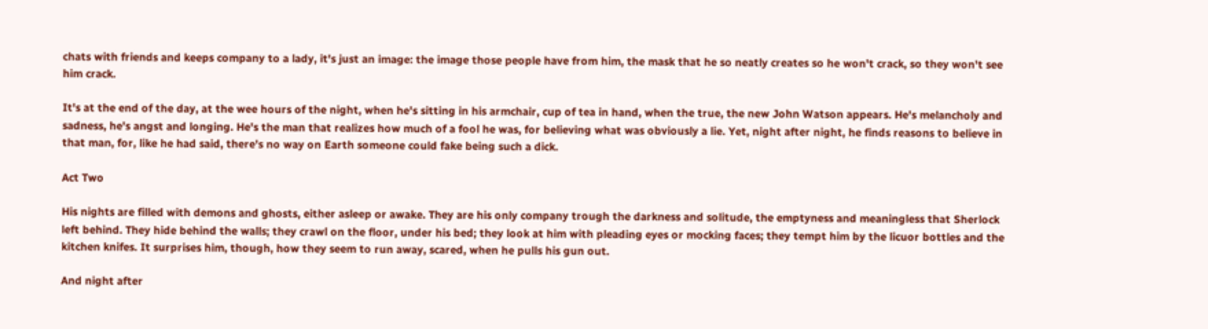chats with friends and keeps company to a lady, it's just an image: the image those people have from him, the mask that he so neatly creates so he won't crack, so they won't see him crack.

It's at the end of the day, at the wee hours of the night, when he's sitting in his armchair, cup of tea in hand, when the true, the new John Watson appears. He's melancholy and sadness, he's angst and longing. He's the man that realizes how much of a fool he was, for believing what was obviously a lie. Yet, night after night, he finds reasons to believe in that man, for, like he had said, there's no way on Earth someone could fake being such a dick.

Act Two

His nights are filled with demons and ghosts, either asleep or awake. They are his only company trough the darkness and solitude, the emptyness and meaningless that Sherlock left behind. They hide behind the walls; they crawl on the floor, under his bed; they look at him with pleading eyes or mocking faces; they tempt him by the licuor bottles and the kitchen knifes. It surprises him, though, how they seem to run away, scared, when he pulls his gun out.

And night after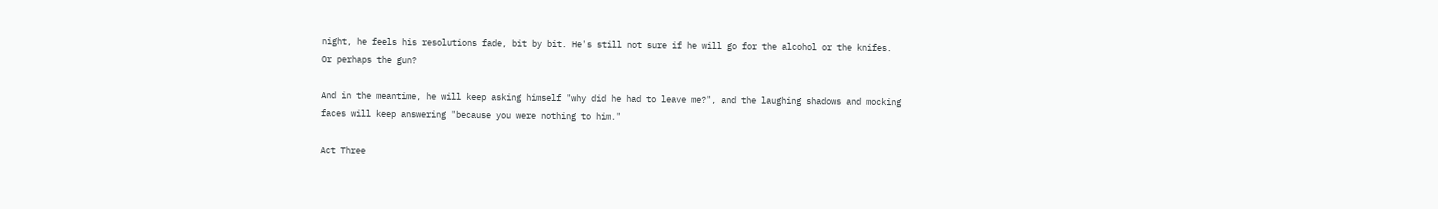night, he feels his resolutions fade, bit by bit. He's still not sure if he will go for the alcohol or the knifes. Or perhaps the gun?

And in the meantime, he will keep asking himself "why did he had to leave me?", and the laughing shadows and mocking faces will keep answering "because you were nothing to him."

Act Three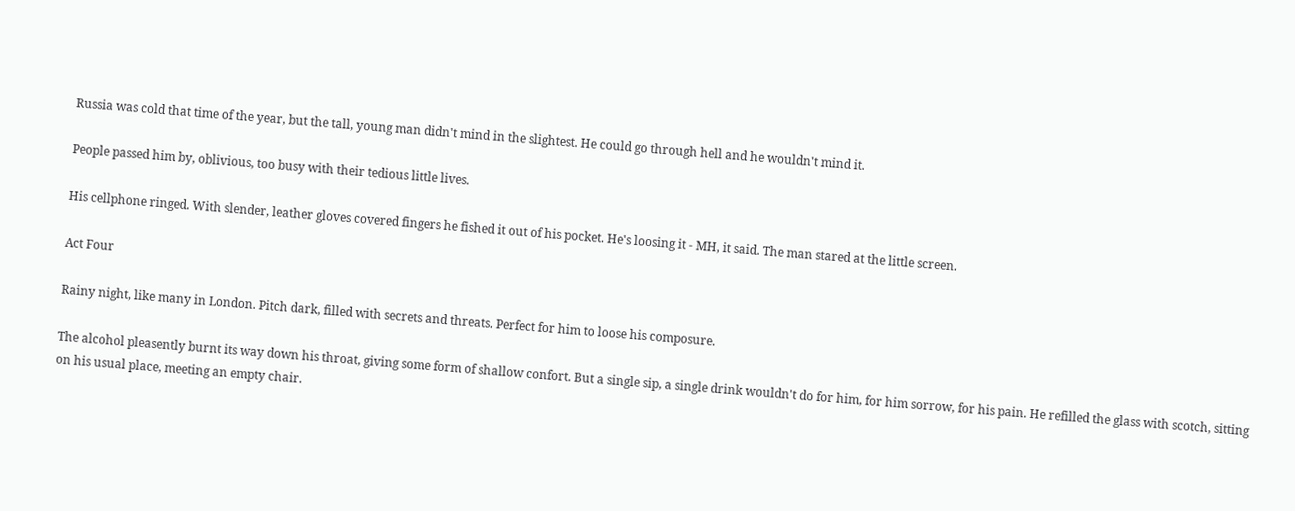Russia was cold that time of the year, but the tall, young man didn't mind in the slightest. He could go through hell and he wouldn't mind it.

People passed him by, oblivious, too busy with their tedious little lives.

His cellphone ringed. With slender, leather gloves covered fingers he fished it out of his pocket. He's loosing it - MH, it said. The man stared at the little screen.

Act Four

Rainy night, like many in London. Pitch dark, filled with secrets and threats. Perfect for him to loose his composure.

The alcohol pleasently burnt its way down his throat, giving some form of shallow confort. But a single sip, a single drink wouldn't do for him, for him sorrow, for his pain. He refilled the glass with scotch, sitting on his usual place, meeting an empty chair.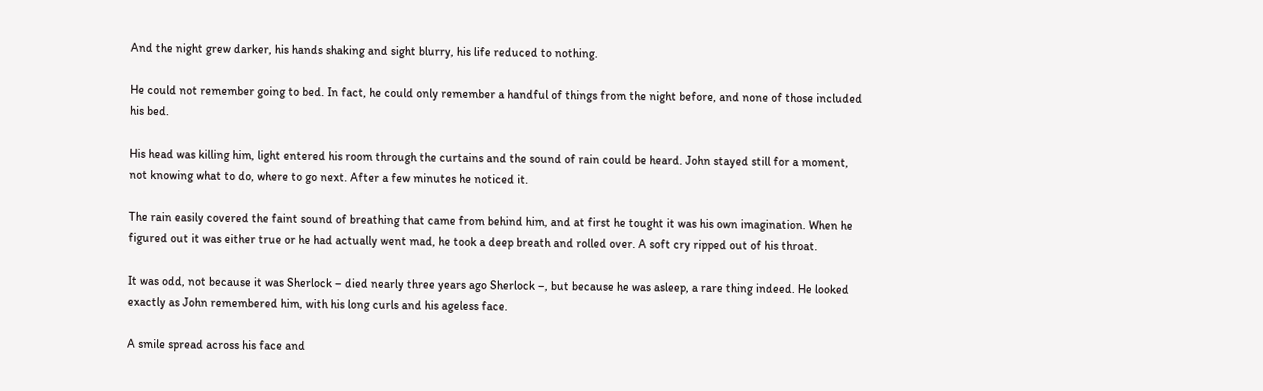And the night grew darker, his hands shaking and sight blurry, his life reduced to nothing.

He could not remember going to bed. In fact, he could only remember a handful of things from the night before, and none of those included his bed.

His head was killing him, light entered his room through the curtains and the sound of rain could be heard. John stayed still for a moment, not knowing what to do, where to go next. After a few minutes he noticed it.

The rain easily covered the faint sound of breathing that came from behind him, and at first he tought it was his own imagination. When he figured out it was either true or he had actually went mad, he took a deep breath and rolled over. A soft cry ripped out of his throat.

It was odd, not because it was Sherlock – died nearly three years ago Sherlock –, but because he was asleep, a rare thing indeed. He looked exactly as John remembered him, with his long curls and his ageless face.

A smile spread across his face and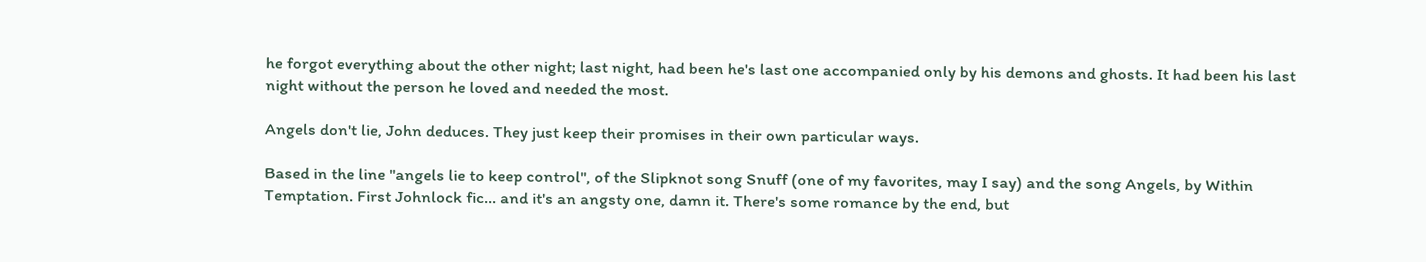he forgot everything about the other night; last night, had been he's last one accompanied only by his demons and ghosts. It had been his last night without the person he loved and needed the most.

Angels don't lie, John deduces. They just keep their promises in their own particular ways.

Based in the line "angels lie to keep control", of the Slipknot song Snuff (one of my favorites, may I say) and the song Angels, by Within Temptation. First Johnlock fic… and it's an angsty one, damn it. There's some romance by the end, but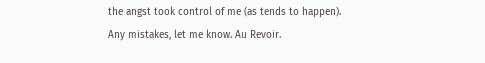the angst took control of me (as tends to happen). Any mistakes, let me know. Au Revoir.